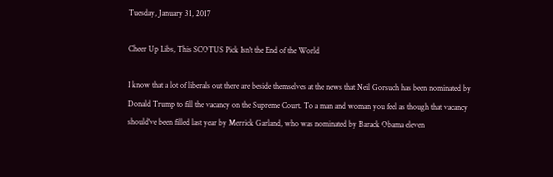Tuesday, January 31, 2017

Cheer Up Libs, This SCOTUS Pick Isn't the End of the World

I know that a lot of liberals out there are beside themselves at the news that Neil Gorsuch has been nominated by Donald Trump to fill the vacancy on the Supreme Court. To a man and woman you feel as though that vacancy should've been filled last year by Merrick Garland, who was nominated by Barack Obama eleven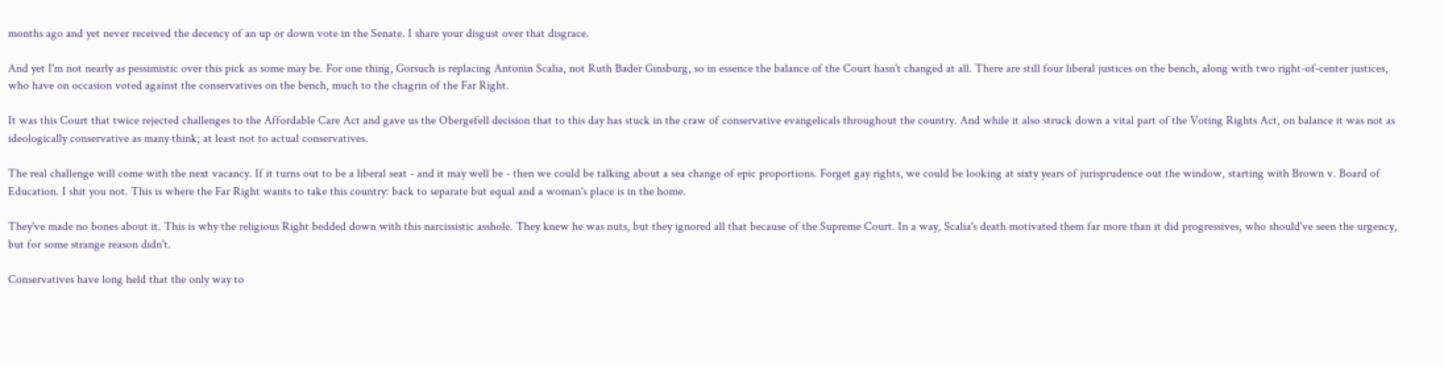months ago and yet never received the decency of an up or down vote in the Senate. I share your disgust over that disgrace.

And yet I'm not nearly as pessimistic over this pick as some may be. For one thing, Gorsuch is replacing Antonin Scalia, not Ruth Bader Ginsburg, so in essence the balance of the Court hasn't changed at all. There are still four liberal justices on the bench, along with two right-of-center justices, who have on occasion voted against the conservatives on the bench, much to the chagrin of the Far Right.

It was this Court that twice rejected challenges to the Affordable Care Act and gave us the Obergefell decision that to this day has stuck in the craw of conservative evangelicals throughout the country. And while it also struck down a vital part of the Voting Rights Act, on balance it was not as ideologically conservative as many think; at least not to actual conservatives.

The real challenge will come with the next vacancy. If it turns out to be a liberal seat - and it may well be - then we could be talking about a sea change of epic proportions. Forget gay rights, we could be looking at sixty years of jurisprudence out the window, starting with Brown v. Board of Education. I shit you not. This is where the Far Right wants to take this country: back to separate but equal and a woman's place is in the home.

They've made no bones about it. This is why the religious Right bedded down with this narcissistic asshole. They knew he was nuts, but they ignored all that because of the Supreme Court. In a way, Scalia's death motivated them far more than it did progressives, who should've seen the urgency, but for some strange reason didn't.

Conservatives have long held that the only way to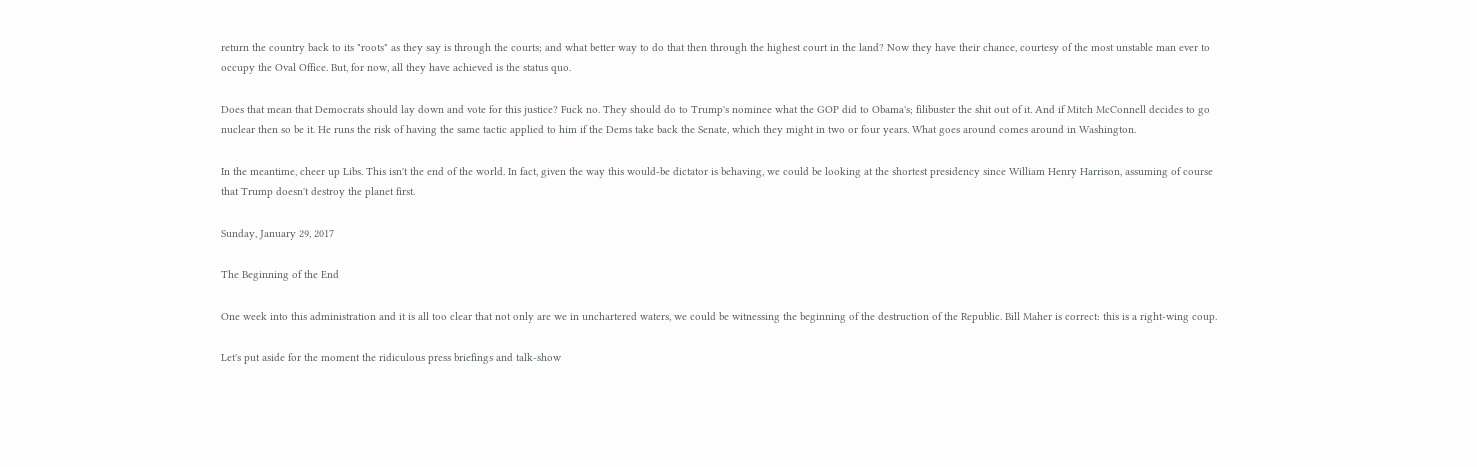return the country back to its "roots" as they say is through the courts; and what better way to do that then through the highest court in the land? Now they have their chance, courtesy of the most unstable man ever to occupy the Oval Office. But, for now, all they have achieved is the status quo.

Does that mean that Democrats should lay down and vote for this justice? Fuck no. They should do to Trump's nominee what the GOP did to Obama's; filibuster the shit out of it. And if Mitch McConnell decides to go nuclear then so be it. He runs the risk of having the same tactic applied to him if the Dems take back the Senate, which they might in two or four years. What goes around comes around in Washington.

In the meantime, cheer up Libs. This isn't the end of the world. In fact, given the way this would-be dictator is behaving, we could be looking at the shortest presidency since William Henry Harrison, assuming of course that Trump doesn't destroy the planet first.

Sunday, January 29, 2017

The Beginning of the End

One week into this administration and it is all too clear that not only are we in unchartered waters, we could be witnessing the beginning of the destruction of the Republic. Bill Maher is correct: this is a right-wing coup.

Let's put aside for the moment the ridiculous press briefings and talk-show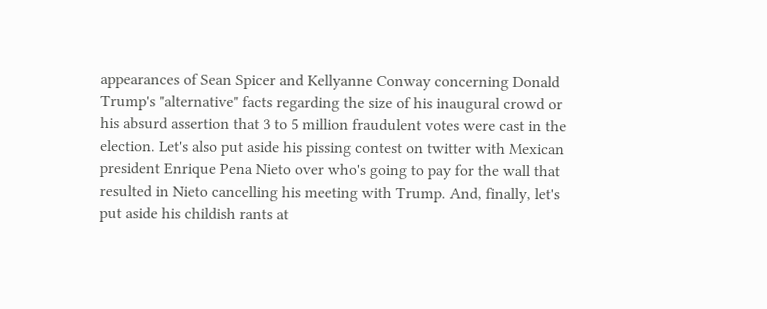appearances of Sean Spicer and Kellyanne Conway concerning Donald Trump's "alternative" facts regarding the size of his inaugural crowd or his absurd assertion that 3 to 5 million fraudulent votes were cast in the election. Let's also put aside his pissing contest on twitter with Mexican president Enrique Pena Nieto over who's going to pay for the wall that resulted in Nieto cancelling his meeting with Trump. And, finally, let's put aside his childish rants at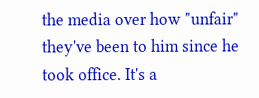the media over how "unfair" they've been to him since he took office. It's a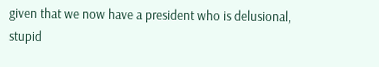given that we now have a president who is delusional, stupid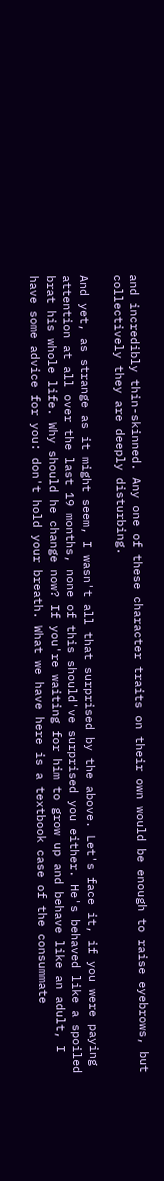and incredibly thin-skinned. Any one of these character traits on their own would be enough to raise eyebrows, but collectively they are deeply disturbing.

And yet, as strange as it might seem, I wasn't all that surprised by the above. Let's face it, if you were paying attention at all over the last 19 months, none of this should've surprised you either. He's behaved like a spoiled brat his whole life. Why should he change now? If you're waiting for him to grow up and behave like an adult, I have some advice for you: don't hold your breath. What we have here is a textbook case of the consummate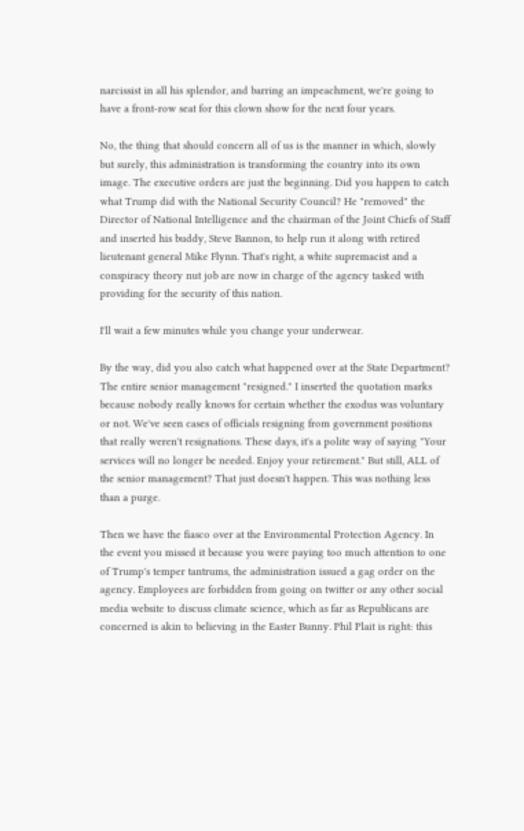narcissist in all his splendor, and barring an impeachment, we're going to have a front-row seat for this clown show for the next four years.

No, the thing that should concern all of us is the manner in which, slowly but surely, this administration is transforming the country into its own image. The executive orders are just the beginning. Did you happen to catch what Trump did with the National Security Council? He "removed" the Director of National Intelligence and the chairman of the Joint Chiefs of Staff and inserted his buddy, Steve Bannon, to help run it along with retired lieutenant general Mike Flynn. That's right, a white supremacist and a conspiracy theory nut job are now in charge of the agency tasked with providing for the security of this nation.

I'll wait a few minutes while you change your underwear.

By the way, did you also catch what happened over at the State Department? The entire senior management "resigned." I inserted the quotation marks because nobody really knows for certain whether the exodus was voluntary or not. We've seen cases of officials resigning from government positions that really weren't resignations. These days, it's a polite way of saying "Your services will no longer be needed. Enjoy your retirement." But still, ALL of the senior management? That just doesn't happen. This was nothing less than a purge.

Then we have the fiasco over at the Environmental Protection Agency. In the event you missed it because you were paying too much attention to one of Trump's temper tantrums, the administration issued a gag order on the agency. Employees are forbidden from going on twitter or any other social media website to discuss climate science, which as far as Republicans are concerned is akin to believing in the Easter Bunny. Phil Plait is right: this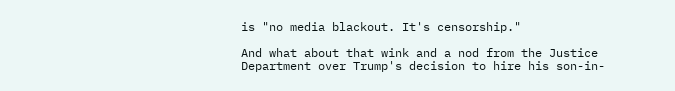is "no media blackout. It's censorship."

And what about that wink and a nod from the Justice Department over Trump's decision to hire his son-in-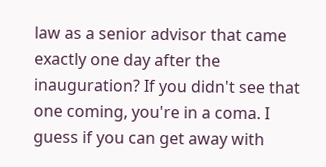law as a senior advisor that came exactly one day after the inauguration? If you didn't see that one coming, you're in a coma. I guess if you can get away with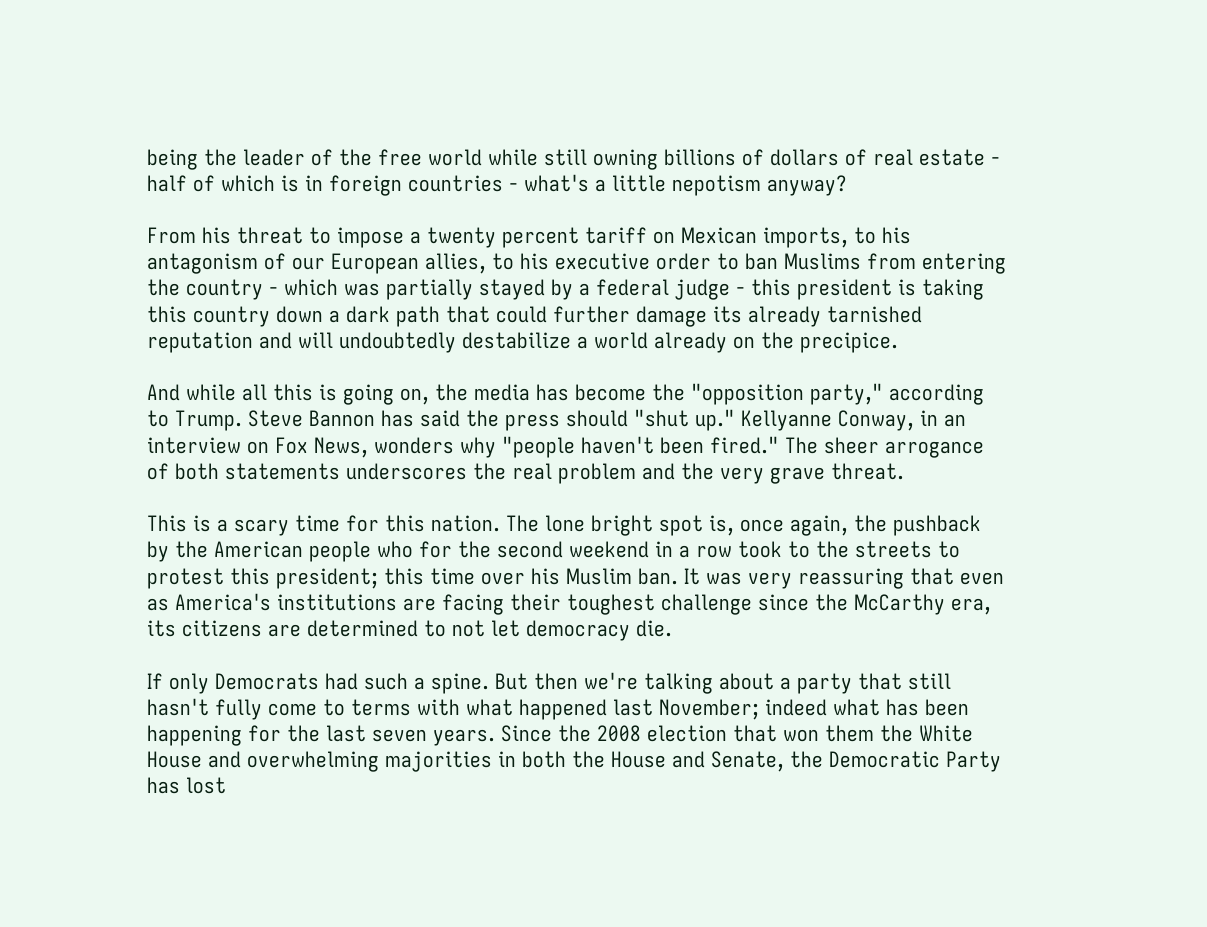being the leader of the free world while still owning billions of dollars of real estate - half of which is in foreign countries - what's a little nepotism anyway?

From his threat to impose a twenty percent tariff on Mexican imports, to his antagonism of our European allies, to his executive order to ban Muslims from entering the country - which was partially stayed by a federal judge - this president is taking this country down a dark path that could further damage its already tarnished reputation and will undoubtedly destabilize a world already on the precipice.

And while all this is going on, the media has become the "opposition party," according to Trump. Steve Bannon has said the press should "shut up." Kellyanne Conway, in an interview on Fox News, wonders why "people haven't been fired." The sheer arrogance of both statements underscores the real problem and the very grave threat.

This is a scary time for this nation. The lone bright spot is, once again, the pushback by the American people who for the second weekend in a row took to the streets to protest this president; this time over his Muslim ban. It was very reassuring that even as America's institutions are facing their toughest challenge since the McCarthy era, its citizens are determined to not let democracy die.

If only Democrats had such a spine. But then we're talking about a party that still hasn't fully come to terms with what happened last November; indeed what has been happening for the last seven years. Since the 2008 election that won them the White House and overwhelming majorities in both the House and Senate, the Democratic Party has lost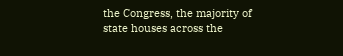the Congress, the majority of state houses across the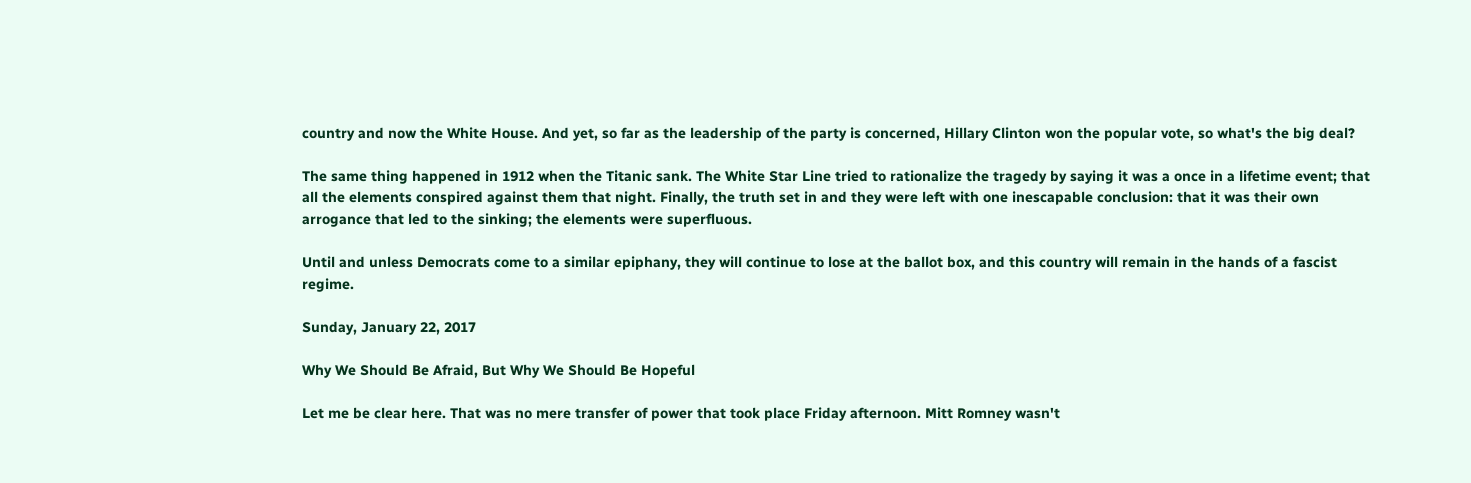country and now the White House. And yet, so far as the leadership of the party is concerned, Hillary Clinton won the popular vote, so what's the big deal?

The same thing happened in 1912 when the Titanic sank. The White Star Line tried to rationalize the tragedy by saying it was a once in a lifetime event; that all the elements conspired against them that night. Finally, the truth set in and they were left with one inescapable conclusion: that it was their own arrogance that led to the sinking; the elements were superfluous.

Until and unless Democrats come to a similar epiphany, they will continue to lose at the ballot box, and this country will remain in the hands of a fascist regime.

Sunday, January 22, 2017

Why We Should Be Afraid, But Why We Should Be Hopeful

Let me be clear here. That was no mere transfer of power that took place Friday afternoon. Mitt Romney wasn't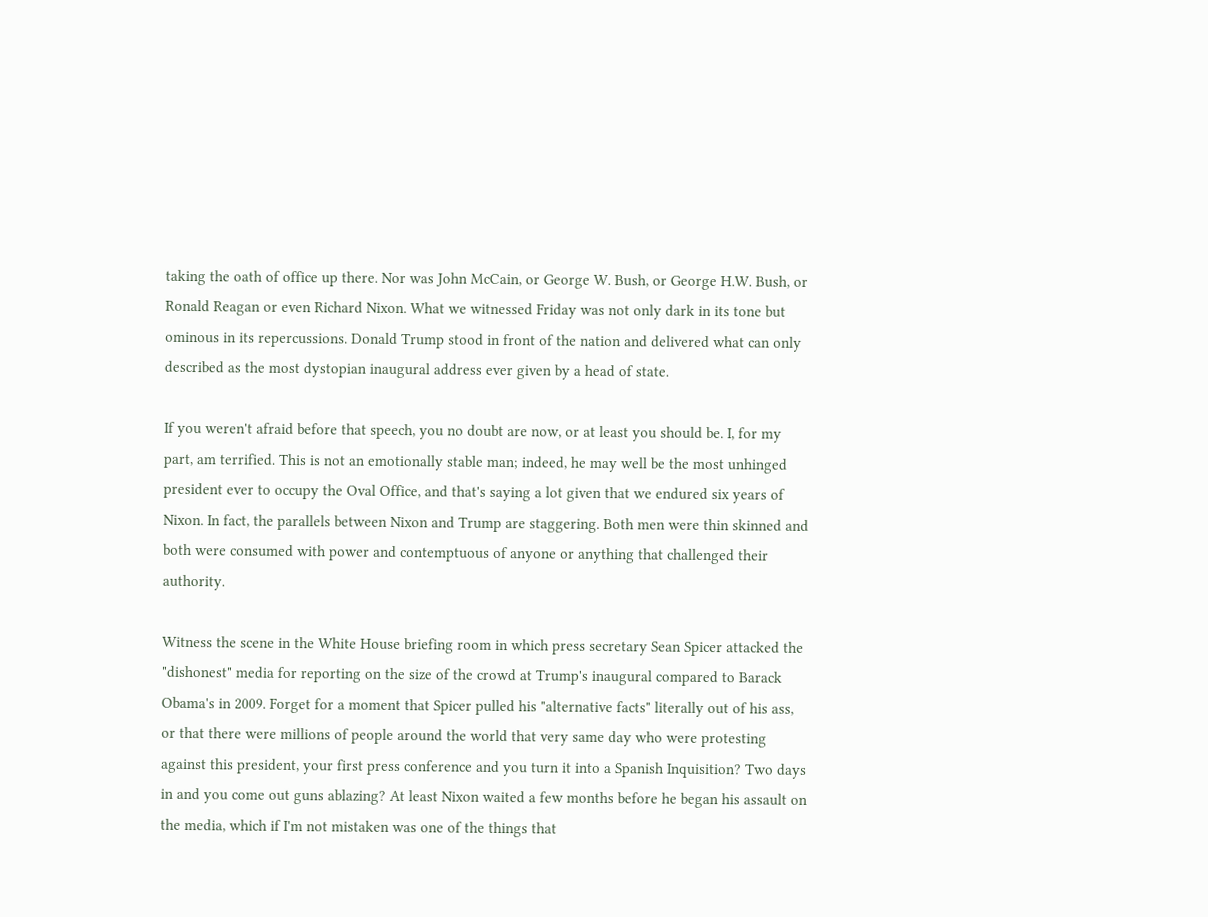taking the oath of office up there. Nor was John McCain, or George W. Bush, or George H.W. Bush, or Ronald Reagan or even Richard Nixon. What we witnessed Friday was not only dark in its tone but ominous in its repercussions. Donald Trump stood in front of the nation and delivered what can only described as the most dystopian inaugural address ever given by a head of state.

If you weren't afraid before that speech, you no doubt are now, or at least you should be. I, for my part, am terrified. This is not an emotionally stable man; indeed, he may well be the most unhinged president ever to occupy the Oval Office, and that's saying a lot given that we endured six years of Nixon. In fact, the parallels between Nixon and Trump are staggering. Both men were thin skinned and both were consumed with power and contemptuous of anyone or anything that challenged their authority.

Witness the scene in the White House briefing room in which press secretary Sean Spicer attacked the "dishonest" media for reporting on the size of the crowd at Trump's inaugural compared to Barack Obama's in 2009. Forget for a moment that Spicer pulled his "alternative facts" literally out of his ass, or that there were millions of people around the world that very same day who were protesting against this president, your first press conference and you turn it into a Spanish Inquisition? Two days in and you come out guns ablazing? At least Nixon waited a few months before he began his assault on the media, which if I'm not mistaken was one of the things that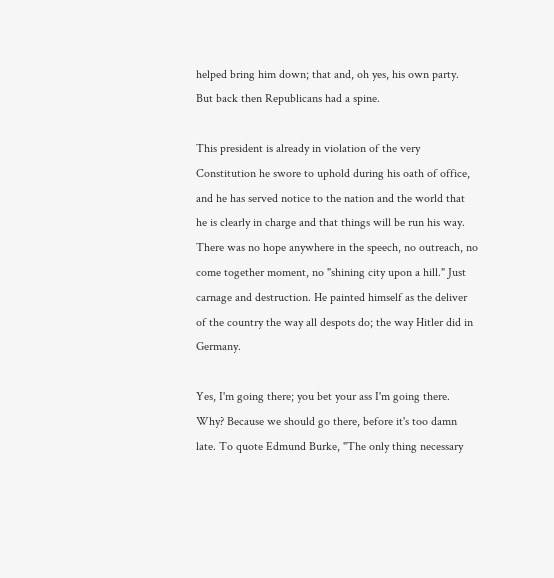helped bring him down; that and, oh yes, his own party. But back then Republicans had a spine.

This president is already in violation of the very Constitution he swore to uphold during his oath of office, and he has served notice to the nation and the world that he is clearly in charge and that things will be run his way. There was no hope anywhere in the speech, no outreach, no come together moment, no "shining city upon a hill." Just carnage and destruction. He painted himself as the deliver of the country the way all despots do; the way Hitler did in Germany.

Yes, I'm going there; you bet your ass I'm going there. Why? Because we should go there, before it's too damn late. To quote Edmund Burke, "The only thing necessary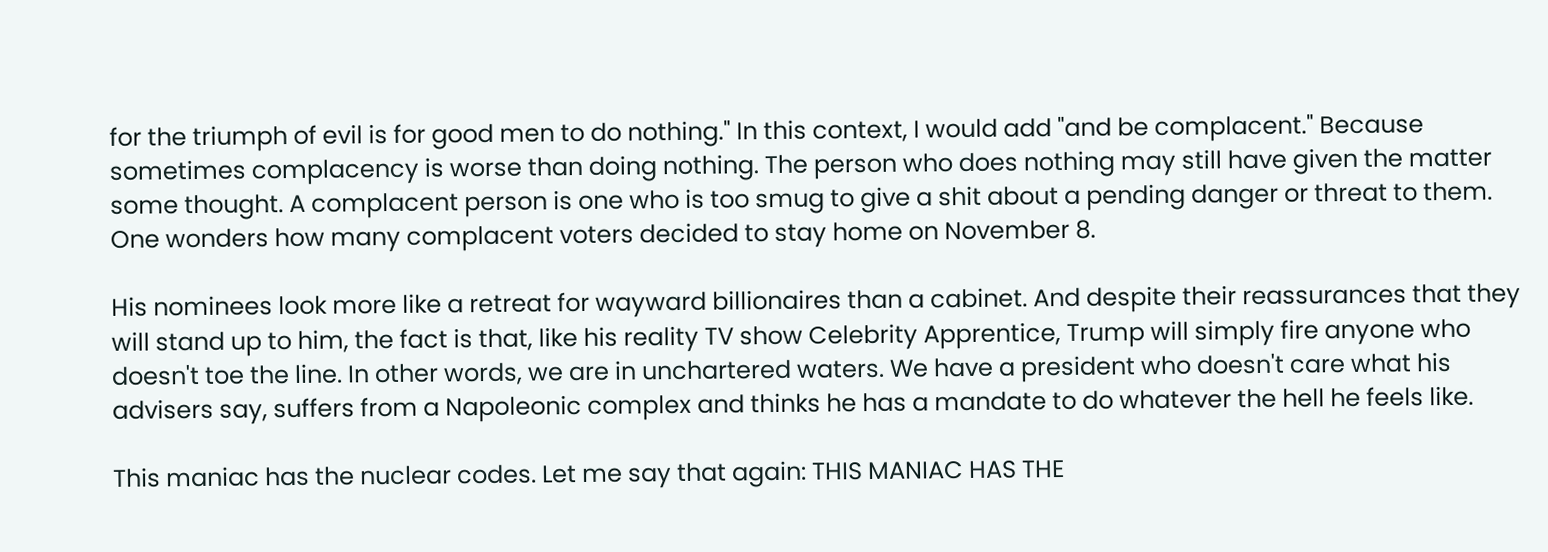for the triumph of evil is for good men to do nothing." In this context, I would add "and be complacent." Because sometimes complacency is worse than doing nothing. The person who does nothing may still have given the matter some thought. A complacent person is one who is too smug to give a shit about a pending danger or threat to them. One wonders how many complacent voters decided to stay home on November 8.

His nominees look more like a retreat for wayward billionaires than a cabinet. And despite their reassurances that they will stand up to him, the fact is that, like his reality TV show Celebrity Apprentice, Trump will simply fire anyone who doesn't toe the line. In other words, we are in unchartered waters. We have a president who doesn't care what his advisers say, suffers from a Napoleonic complex and thinks he has a mandate to do whatever the hell he feels like.

This maniac has the nuclear codes. Let me say that again: THIS MANIAC HAS THE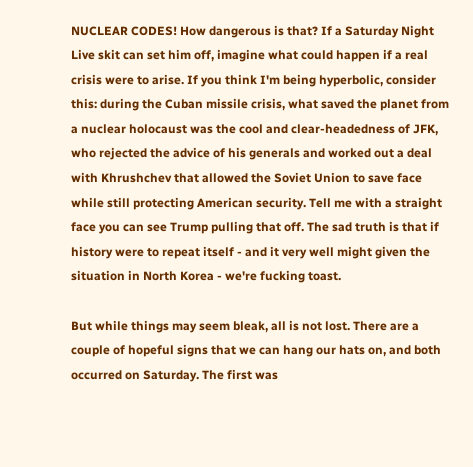NUCLEAR CODES! How dangerous is that? If a Saturday Night Live skit can set him off, imagine what could happen if a real crisis were to arise. If you think I'm being hyperbolic, consider this: during the Cuban missile crisis, what saved the planet from a nuclear holocaust was the cool and clear-headedness of JFK, who rejected the advice of his generals and worked out a deal with Khrushchev that allowed the Soviet Union to save face while still protecting American security. Tell me with a straight face you can see Trump pulling that off. The sad truth is that if history were to repeat itself - and it very well might given the situation in North Korea - we're fucking toast.

But while things may seem bleak, all is not lost. There are a couple of hopeful signs that we can hang our hats on, and both occurred on Saturday. The first was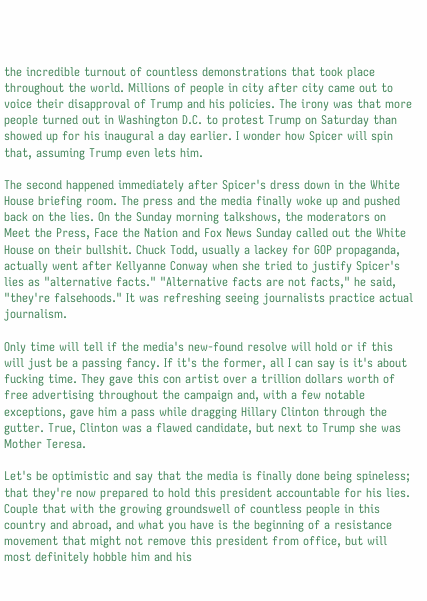the incredible turnout of countless demonstrations that took place throughout the world. Millions of people in city after city came out to voice their disapproval of Trump and his policies. The irony was that more people turned out in Washington D.C. to protest Trump on Saturday than showed up for his inaugural a day earlier. I wonder how Spicer will spin that, assuming Trump even lets him.

The second happened immediately after Spicer's dress down in the White House briefing room. The press and the media finally woke up and pushed back on the lies. On the Sunday morning talkshows, the moderators on Meet the Press, Face the Nation and Fox News Sunday called out the White House on their bullshit. Chuck Todd, usually a lackey for GOP propaganda, actually went after Kellyanne Conway when she tried to justify Spicer's lies as "alternative facts." "Alternative facts are not facts," he said, "they're falsehoods." It was refreshing seeing journalists practice actual journalism.

Only time will tell if the media's new-found resolve will hold or if this will just be a passing fancy. If it's the former, all I can say is it's about fucking time. They gave this con artist over a trillion dollars worth of free advertising throughout the campaign and, with a few notable exceptions, gave him a pass while dragging Hillary Clinton through the gutter. True, Clinton was a flawed candidate, but next to Trump she was Mother Teresa.

Let's be optimistic and say that the media is finally done being spineless; that they're now prepared to hold this president accountable for his lies. Couple that with the growing groundswell of countless people in this country and abroad, and what you have is the beginning of a resistance movement that might not remove this president from office, but will most definitely hobble him and his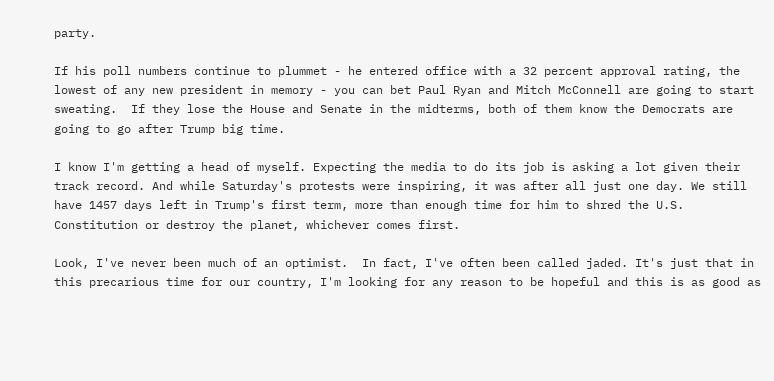party.

If his poll numbers continue to plummet - he entered office with a 32 percent approval rating, the lowest of any new president in memory - you can bet Paul Ryan and Mitch McConnell are going to start sweating.  If they lose the House and Senate in the midterms, both of them know the Democrats are going to go after Trump big time.

I know I'm getting a head of myself. Expecting the media to do its job is asking a lot given their track record. And while Saturday's protests were inspiring, it was after all just one day. We still have 1457 days left in Trump's first term, more than enough time for him to shred the U.S. Constitution or destroy the planet, whichever comes first.

Look, I've never been much of an optimist.  In fact, I've often been called jaded. It's just that in this precarious time for our country, I'm looking for any reason to be hopeful and this is as good as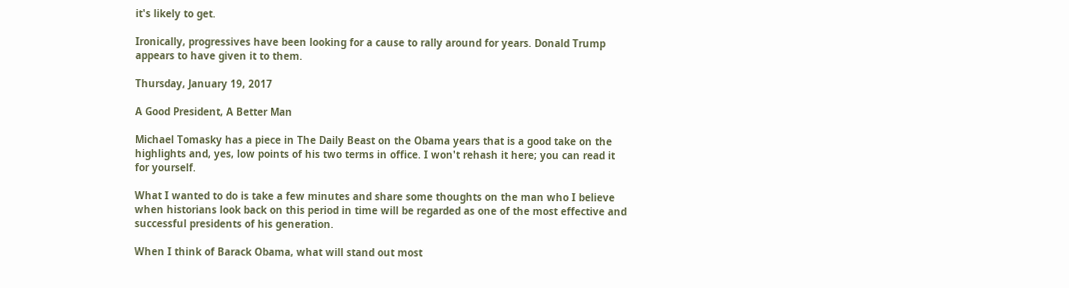it's likely to get.

Ironically, progressives have been looking for a cause to rally around for years. Donald Trump appears to have given it to them.

Thursday, January 19, 2017

A Good President, A Better Man

Michael Tomasky has a piece in The Daily Beast on the Obama years that is a good take on the highlights and, yes, low points of his two terms in office. I won't rehash it here; you can read it for yourself.

What I wanted to do is take a few minutes and share some thoughts on the man who I believe when historians look back on this period in time will be regarded as one of the most effective and successful presidents of his generation.

When I think of Barack Obama, what will stand out most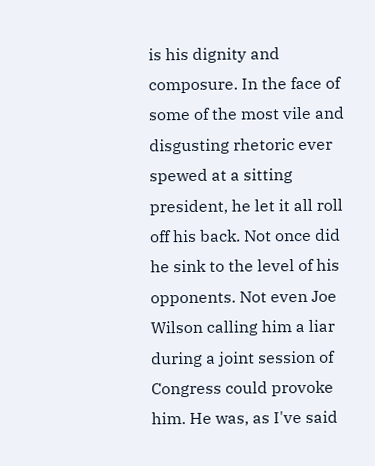is his dignity and composure. In the face of some of the most vile and disgusting rhetoric ever spewed at a sitting president, he let it all roll off his back. Not once did he sink to the level of his opponents. Not even Joe Wilson calling him a liar during a joint session of Congress could provoke him. He was, as I've said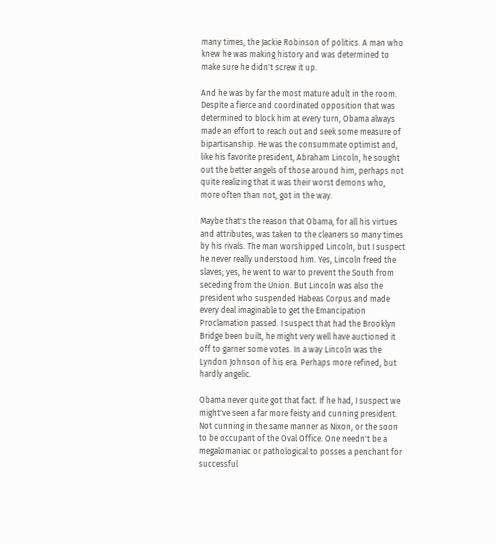many times, the Jackie Robinson of politics. A man who knew he was making history and was determined to make sure he didn't screw it up.

And he was by far the most mature adult in the room. Despite a fierce and coordinated opposition that was determined to block him at every turn, Obama always made an effort to reach out and seek some measure of bipartisanship. He was the consummate optimist and, like his favorite president, Abraham Lincoln, he sought out the better angels of those around him, perhaps not quite realizing that it was their worst demons who, more often than not, got in the way.

Maybe that's the reason that Obama, for all his virtues and attributes, was taken to the cleaners so many times by his rivals. The man worshipped Lincoln, but I suspect he never really understood him. Yes, Lincoln freed the slaves; yes, he went to war to prevent the South from seceding from the Union. But Lincoln was also the president who suspended Habeas Corpus and made every deal imaginable to get the Emancipation Proclamation passed. I suspect that had the Brooklyn Bridge been built, he might very well have auctioned it off to garner some votes. In a way Lincoln was the Lyndon Johnson of his era. Perhaps more refined, but hardly angelic.

Obama never quite got that fact. If he had, I suspect we might've seen a far more feisty and cunning president. Not cunning in the same manner as Nixon, or the soon to be occupant of the Oval Office. One needn't be a megalomaniac or pathological to posses a penchant for successful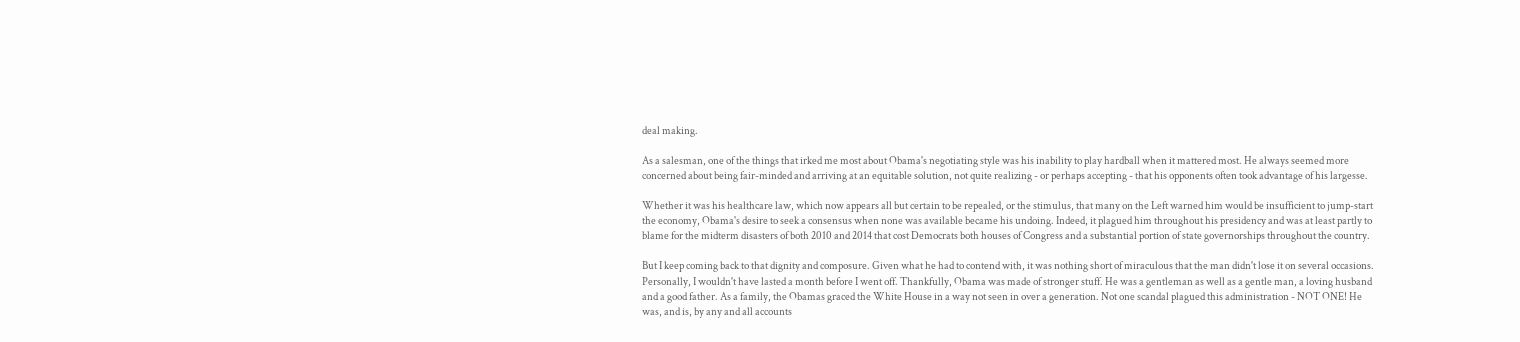deal making.

As a salesman, one of the things that irked me most about Obama's negotiating style was his inability to play hardball when it mattered most. He always seemed more concerned about being fair-minded and arriving at an equitable solution, not quite realizing - or perhaps accepting - that his opponents often took advantage of his largesse.

Whether it was his healthcare law, which now appears all but certain to be repealed, or the stimulus, that many on the Left warned him would be insufficient to jump-start the economy, Obama's desire to seek a consensus when none was available became his undoing. Indeed, it plagued him throughout his presidency and was at least partly to blame for the midterm disasters of both 2010 and 2014 that cost Democrats both houses of Congress and a substantial portion of state governorships throughout the country.

But I keep coming back to that dignity and composure. Given what he had to contend with, it was nothing short of miraculous that the man didn't lose it on several occasions. Personally, I wouldn't have lasted a month before I went off. Thankfully, Obama was made of stronger stuff. He was a gentleman as well as a gentle man, a loving husband and a good father. As a family, the Obamas graced the White House in a way not seen in over a generation. Not one scandal plagued this administration - NOT ONE! He was, and is, by any and all accounts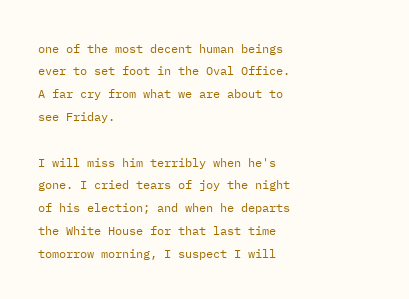one of the most decent human beings ever to set foot in the Oval Office. A far cry from what we are about to see Friday.

I will miss him terribly when he's gone. I cried tears of joy the night of his election; and when he departs the White House for that last time tomorrow morning, I suspect I will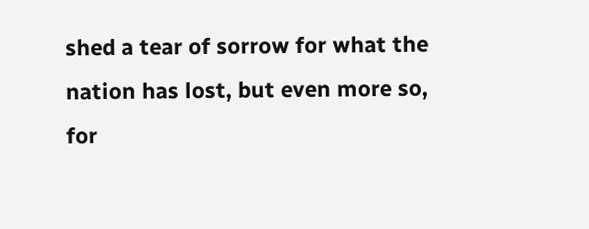shed a tear of sorrow for what the nation has lost, but even more so, for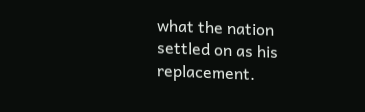what the nation settled on as his replacement.